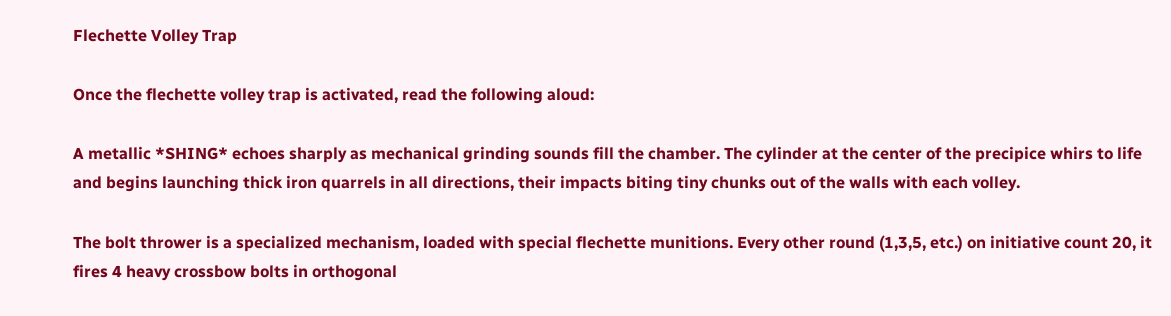Flechette Volley Trap

Once the flechette volley trap is activated, read the following aloud:

A metallic *SHING* echoes sharply as mechanical grinding sounds fill the chamber. The cylinder at the center of the precipice whirs to life and begins launching thick iron quarrels in all directions, their impacts biting tiny chunks out of the walls with each volley.

The bolt thrower is a specialized mechanism, loaded with special flechette munitions. Every other round (1,3,5, etc.) on initiative count 20, it fires 4 heavy crossbow bolts in orthogonal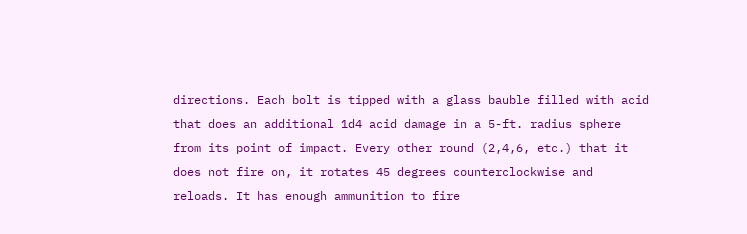directions. Each bolt is tipped with a glass bauble filled with acid that does an additional 1d4 acid damage in a 5-ft. radius sphere from its point of impact. Every other round (2,4,6, etc.) that it does not fire on, it rotates 45 degrees counterclockwise and reloads. It has enough ammunition to fire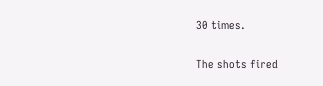30 times.

The shots fired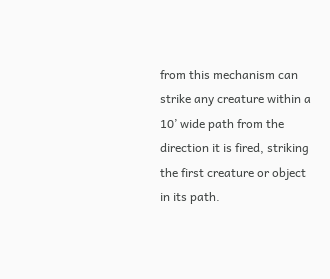from this mechanism can strike any creature within a 10’ wide path from the direction it is fired, striking the first creature or object in its path.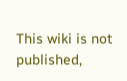This wiki is not published,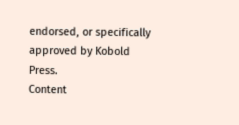endorsed, or specifically approved by Kobold Press.
Content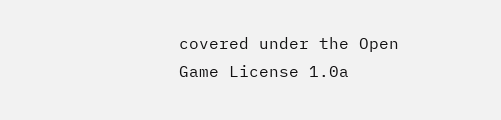covered under the Open Game License 1.0a